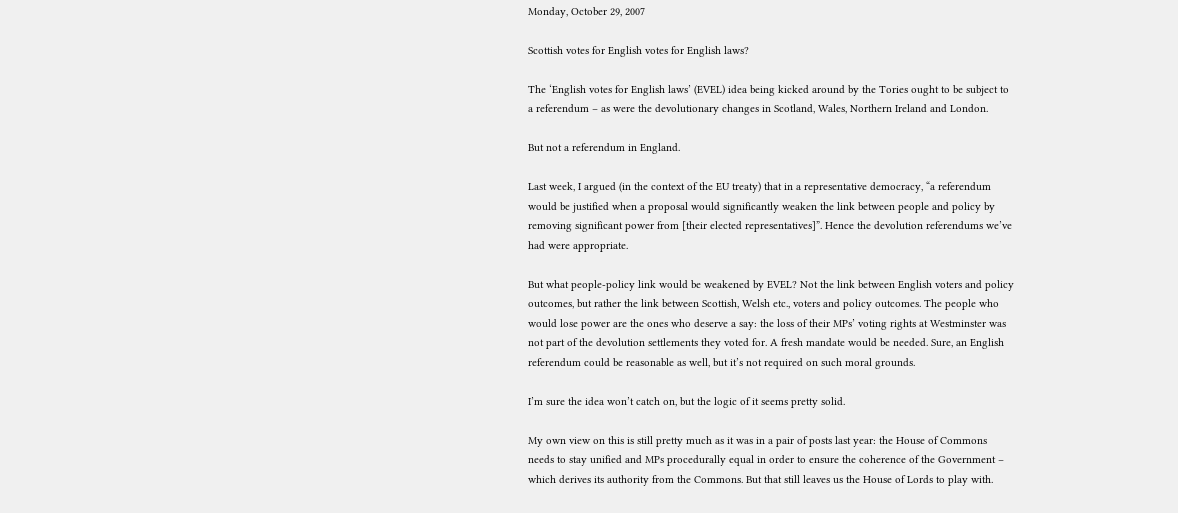Monday, October 29, 2007

Scottish votes for English votes for English laws?

The ‘English votes for English laws’ (EVEL) idea being kicked around by the Tories ought to be subject to a referendum – as were the devolutionary changes in Scotland, Wales, Northern Ireland and London.

But not a referendum in England.

Last week, I argued (in the context of the EU treaty) that in a representative democracy, “a referendum would be justified when a proposal would significantly weaken the link between people and policy by removing significant power from [their elected representatives]”. Hence the devolution referendums we’ve had were appropriate.

But what people-policy link would be weakened by EVEL? Not the link between English voters and policy outcomes, but rather the link between Scottish, Welsh etc., voters and policy outcomes. The people who would lose power are the ones who deserve a say: the loss of their MPs’ voting rights at Westminster was not part of the devolution settlements they voted for. A fresh mandate would be needed. Sure, an English referendum could be reasonable as well, but it’s not required on such moral grounds.

I’m sure the idea won’t catch on, but the logic of it seems pretty solid.

My own view on this is still pretty much as it was in a pair of posts last year: the House of Commons needs to stay unified and MPs procedurally equal in order to ensure the coherence of the Government – which derives its authority from the Commons. But that still leaves us the House of Lords to play with.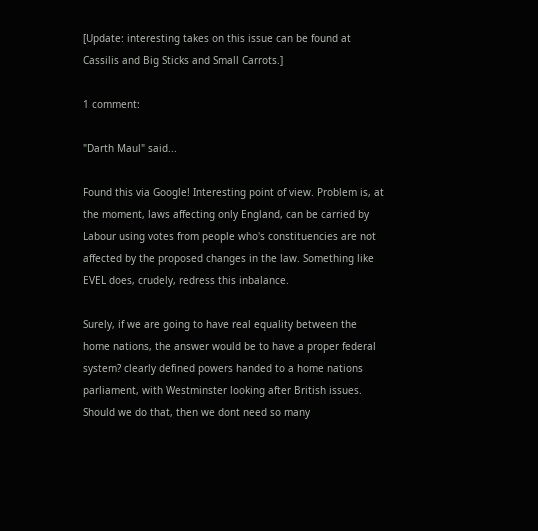[Update: interesting takes on this issue can be found at Cassilis and Big Sticks and Small Carrots.]

1 comment:

"Darth Maul" said...

Found this via Google! Interesting point of view. Problem is, at the moment, laws affecting only England, can be carried by Labour using votes from people who's constituencies are not affected by the proposed changes in the law. Something like EVEL does, crudely, redress this inbalance.

Surely, if we are going to have real equality between the home nations, the answer would be to have a proper federal system? clearly defined powers handed to a home nations parliament, with Westminster looking after British issues. Should we do that, then we dont need so many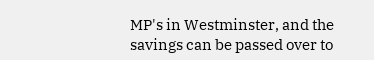MP's in Westminster, and the savings can be passed over to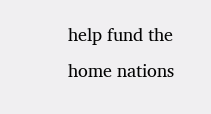help fund the home nations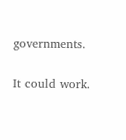governments.

It could work.